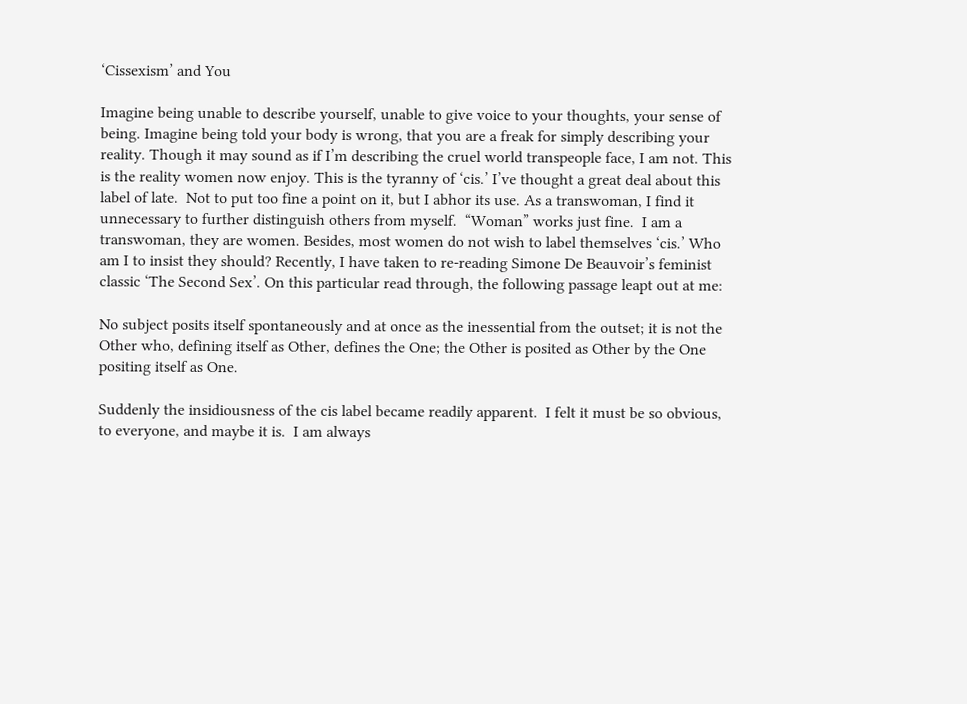‘Cissexism’ and You

Imagine being unable to describe yourself, unable to give voice to your thoughts, your sense of being. Imagine being told your body is wrong, that you are a freak for simply describing your reality. Though it may sound as if I’m describing the cruel world transpeople face, I am not. This is the reality women now enjoy. This is the tyranny of ‘cis.’ I’ve thought a great deal about this label of late.  Not to put too fine a point on it, but I abhor its use. As a transwoman, I find it unnecessary to further distinguish others from myself.  “Woman” works just fine.  I am a transwoman, they are women. Besides, most women do not wish to label themselves ‘cis.’ Who am I to insist they should? Recently, I have taken to re-reading Simone De Beauvoir’s feminist classic ‘The Second Sex’. On this particular read through, the following passage leapt out at me:

No subject posits itself spontaneously and at once as the inessential from the outset; it is not the Other who, defining itself as Other, defines the One; the Other is posited as Other by the One positing itself as One.

Suddenly the insidiousness of the cis label became readily apparent.  I felt it must be so obvious, to everyone, and maybe it is.  I am always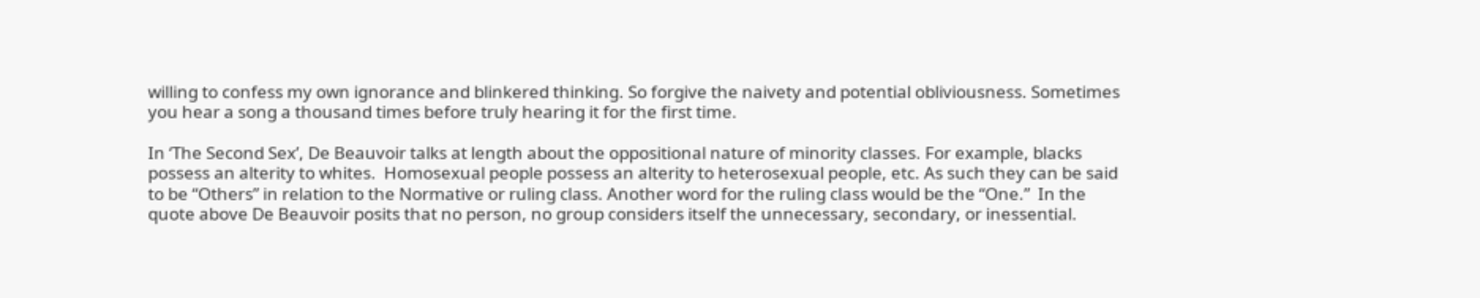willing to confess my own ignorance and blinkered thinking. So forgive the naivety and potential obliviousness. Sometimes you hear a song a thousand times before truly hearing it for the first time.

In ‘The Second Sex’, De Beauvoir talks at length about the oppositional nature of minority classes. For example, blacks possess an alterity to whites.  Homosexual people possess an alterity to heterosexual people, etc. As such they can be said to be “Others” in relation to the Normative or ruling class. Another word for the ruling class would be the “One.”  In the quote above De Beauvoir posits that no person, no group considers itself the unnecessary, secondary, or inessential.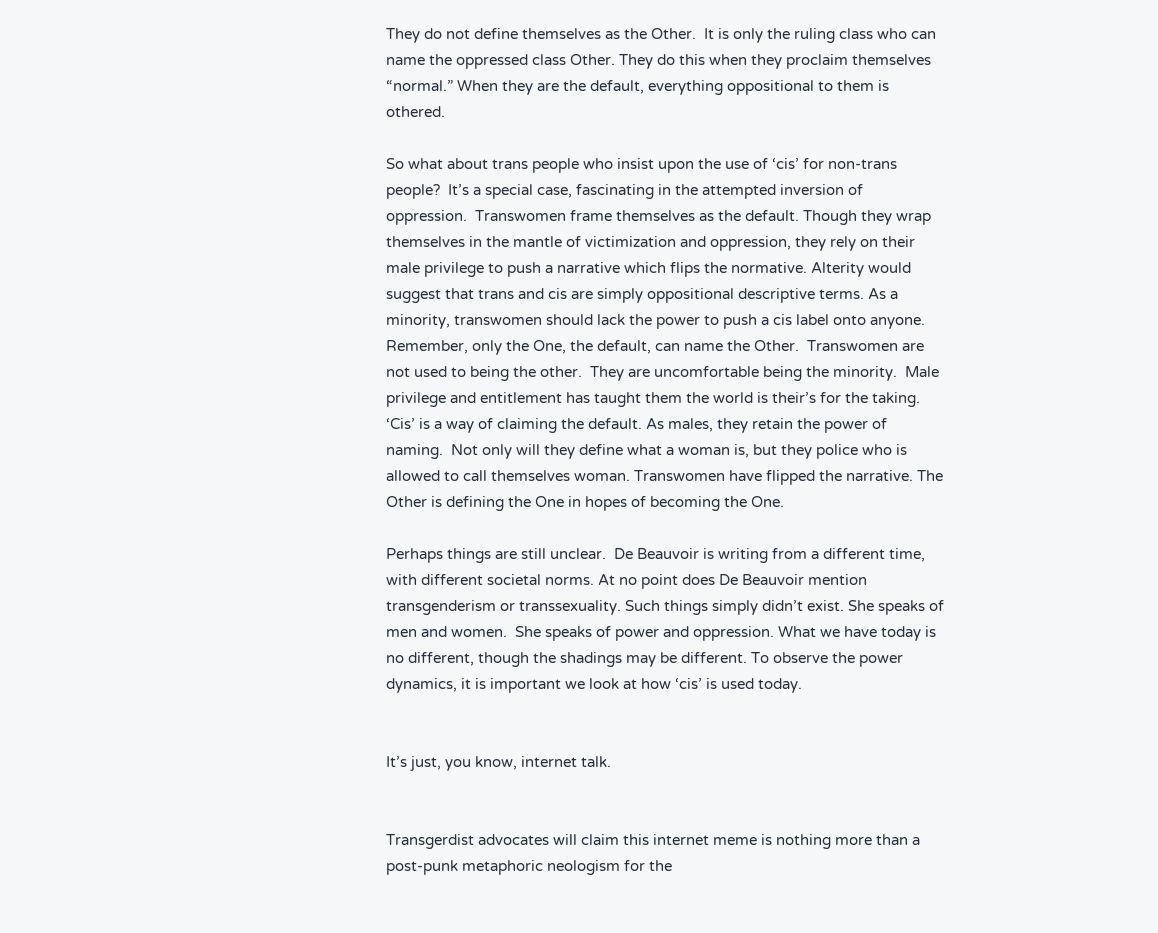They do not define themselves as the Other.  It is only the ruling class who can name the oppressed class Other. They do this when they proclaim themselves “normal.” When they are the default, everything oppositional to them is othered.

So what about trans people who insist upon the use of ‘cis’ for non-trans people?  It’s a special case, fascinating in the attempted inversion of oppression.  Transwomen frame themselves as the default. Though they wrap themselves in the mantle of victimization and oppression, they rely on their male privilege to push a narrative which flips the normative. Alterity would suggest that trans and cis are simply oppositional descriptive terms. As a minority, transwomen should lack the power to push a cis label onto anyone. Remember, only the One, the default, can name the Other.  Transwomen are not used to being the other.  They are uncomfortable being the minority.  Male privilege and entitlement has taught them the world is their’s for the taking.  ‘Cis’ is a way of claiming the default. As males, they retain the power of naming.  Not only will they define what a woman is, but they police who is allowed to call themselves woman. Transwomen have flipped the narrative. The Other is defining the One in hopes of becoming the One.

Perhaps things are still unclear.  De Beauvoir is writing from a different time, with different societal norms. At no point does De Beauvoir mention transgenderism or transsexuality. Such things simply didn’t exist. She speaks of men and women.  She speaks of power and oppression. What we have today is no different, though the shadings may be different. To observe the power dynamics, it is important we look at how ‘cis’ is used today.


It’s just, you know, internet talk.


Transgerdist advocates will claim this internet meme is nothing more than a post-punk metaphoric neologism for the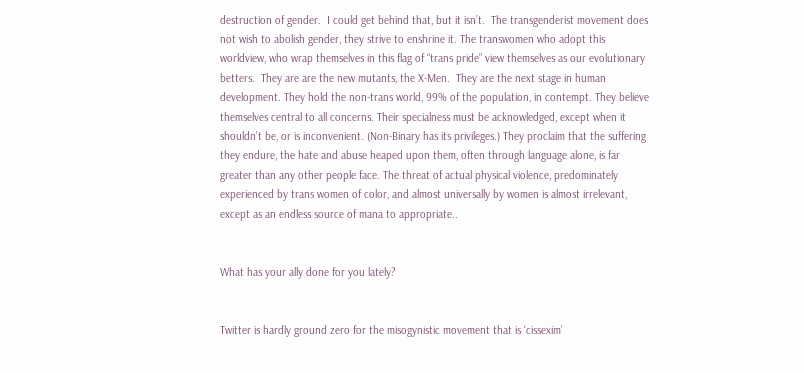destruction of gender.  I could get behind that, but it isn’t.  The transgenderist movement does not wish to abolish gender, they strive to enshrine it. The transwomen who adopt this worldview, who wrap themselves in this flag of “trans pride” view themselves as our evolutionary betters.  They are are the new mutants, the X-Men.  They are the next stage in human development. They hold the non-trans world, 99% of the population, in contempt. They believe themselves central to all concerns. Their specialness must be acknowledged, except when it shouldn’t be, or is inconvenient. (Non-Binary has its privileges.) They proclaim that the suffering they endure, the hate and abuse heaped upon them, often through language alone, is far greater than any other people face. The threat of actual physical violence, predominately experienced by trans women of color, and almost universally by women is almost irrelevant, except as an endless source of mana to appropriate..


What has your ally done for you lately?


Twitter is hardly ground zero for the misogynistic movement that is ‘cissexim’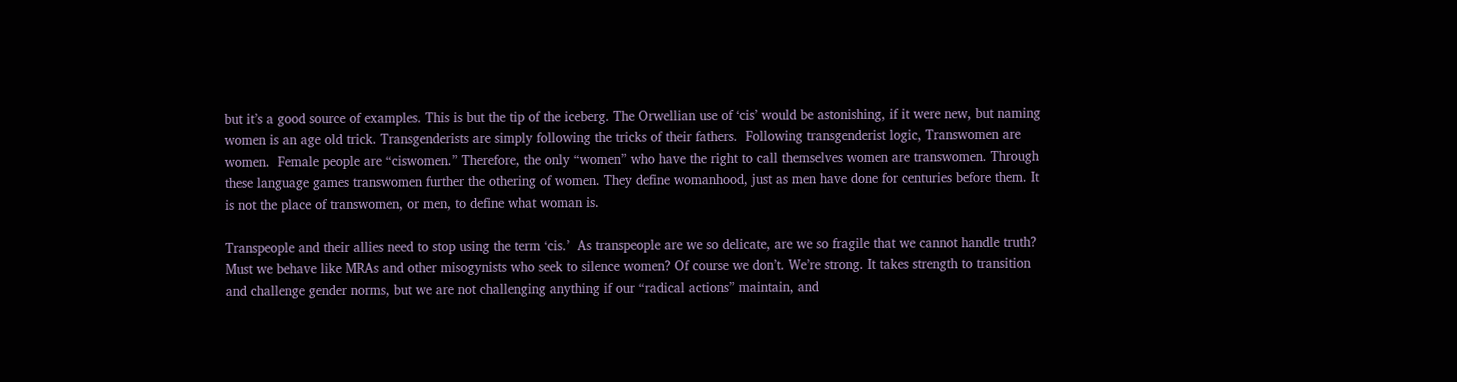but it’s a good source of examples. This is but the tip of the iceberg. The Orwellian use of ‘cis’ would be astonishing, if it were new, but naming women is an age old trick. Transgenderists are simply following the tricks of their fathers.  Following transgenderist logic, Transwomen are women.  Female people are “ciswomen.” Therefore, the only “women” who have the right to call themselves women are transwomen. Through these language games transwomen further the othering of women. They define womanhood, just as men have done for centuries before them. It is not the place of transwomen, or men, to define what woman is.

Transpeople and their allies need to stop using the term ‘cis.’  As transpeople are we so delicate, are we so fragile that we cannot handle truth?  Must we behave like MRAs and other misogynists who seek to silence women? Of course we don’t. We’re strong. It takes strength to transition and challenge gender norms, but we are not challenging anything if our “radical actions” maintain, and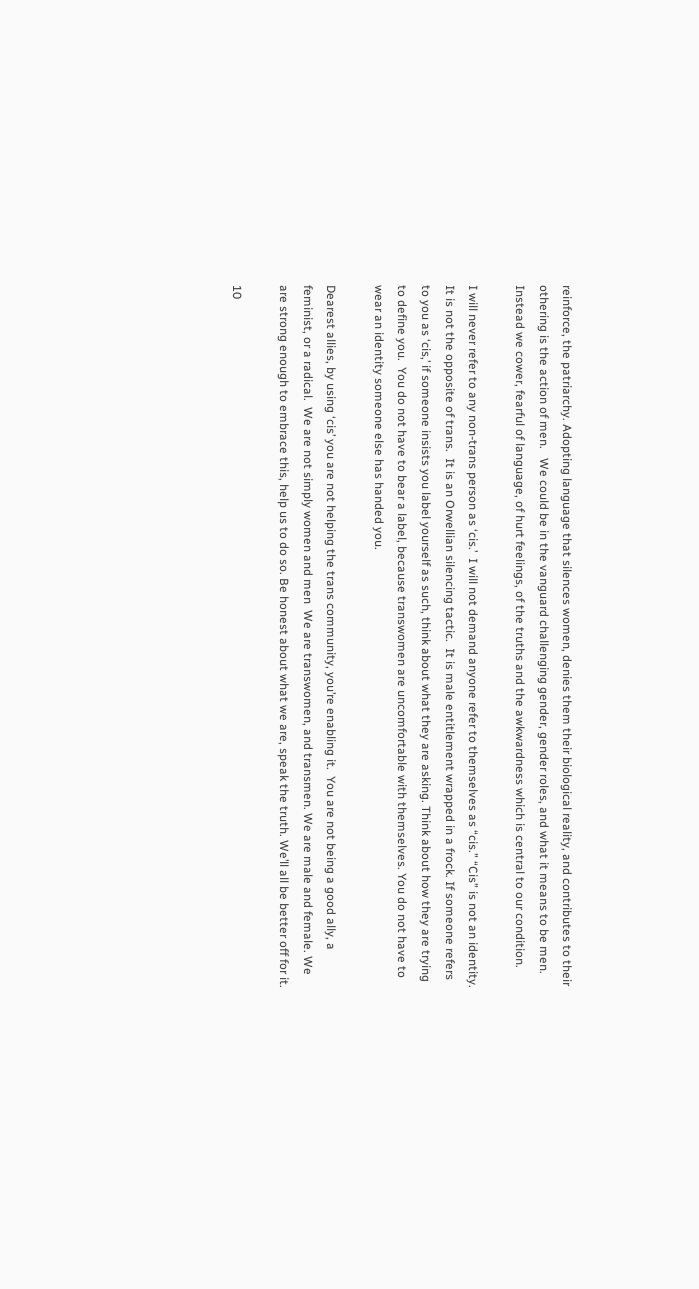reinforce, the patriarchy. Adopting language that silences women, denies them their biological reality, and contributes to their othering is the action of men.   We could be in the vanguard challenging gender, gender roles, and what it means to be men.  Instead we cower, fearful of language, of hurt feelings, of the truths and the awkwardness which is central to our condition.

I will never refer to any non-trans person as ‘cis.’  I will not demand anyone refer to themselves as “cis.” “Cis” is not an identity.  It is not the opposite of trans.  It is an Orwellian silencing tactic.  It is male entitlement wrapped in a frock. If someone refers to you as ‘cis,’ if someone insists you label yourself as such, think about what they are asking. Think about how they are trying to define you.  You do not have to bear a label, because transwomen are uncomfortable with themselves. You do not have to wear an identity someone else has handed you.

Dearest allies, by using ‘cis’ you are not helping the trans community, you’re enabling it.  You are not being a good ally, a feminist, or a radical.  We are not simply women and men  We are transwomen, and transmen. We are male and female. We are strong enough to embrace this, help us to do so. Be honest about what we are, speak the truth. We’ll all be better off for it.

10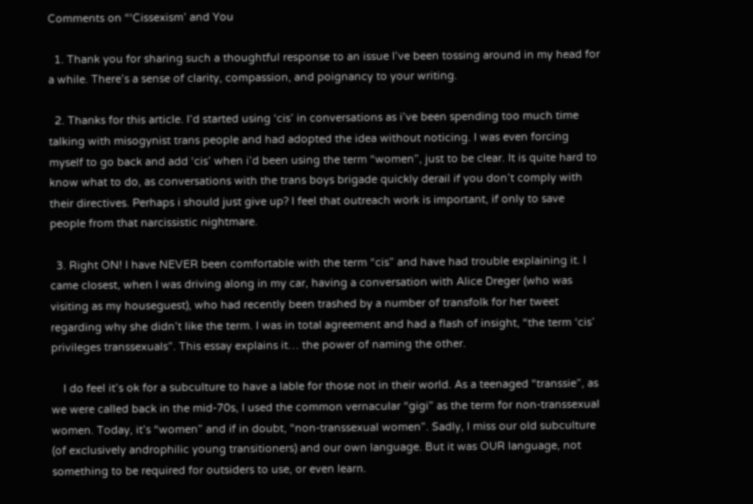Comments on “‘Cissexism’ and You

  1. Thank you for sharing such a thoughtful response to an issue I’ve been tossing around in my head for a while. There’s a sense of clarity, compassion, and poignancy to your writing.

  2. Thanks for this article. I’d started using ‘cis’ in conversations as i’ve been spending too much time talking with misogynist trans people and had adopted the idea without noticing. I was even forcing myself to go back and add ‘cis’ when i’d been using the term “women”, just to be clear. It is quite hard to know what to do, as conversations with the trans boys brigade quickly derail if you don’t comply with their directives. Perhaps i should just give up? I feel that outreach work is important, if only to save people from that narcissistic nightmare.

  3. Right ON! I have NEVER been comfortable with the term “cis” and have had trouble explaining it. I came closest, when I was driving along in my car, having a conversation with Alice Dreger (who was visiting as my houseguest), who had recently been trashed by a number of transfolk for her tweet regarding why she didn’t like the term. I was in total agreement and had a flash of insight, “the term ‘cis’ privileges transsexuals”. This essay explains it… the power of naming the other.

    I do feel it’s ok for a subculture to have a lable for those not in their world. As a teenaged “transsie”, as we were called back in the mid-70s, I used the common vernacular “gigi” as the term for non-transsexual women. Today, it’s “women” and if in doubt, “non-transsexual women”. Sadly, I miss our old subculture (of exclusively androphilic young transitioners) and our own language. But it was OUR language, not something to be required for outsiders to use, or even learn.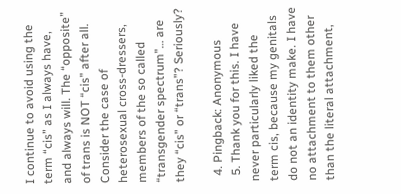I continue to avoid using the term “cis” as I always have, and always will. The “opposite” of trans is NOT “cis” after all. Consider the case of heterosexual cross-dressers, members of the so called “transgender spectrum”… are they “cis” or “trans”? Seriously?

  4. Pingback: Anonymous
  5. Thank you for this. I have never particularly liked the term cis, because my genitals do not an identity make. I have no attachment to them other than the literal attachment,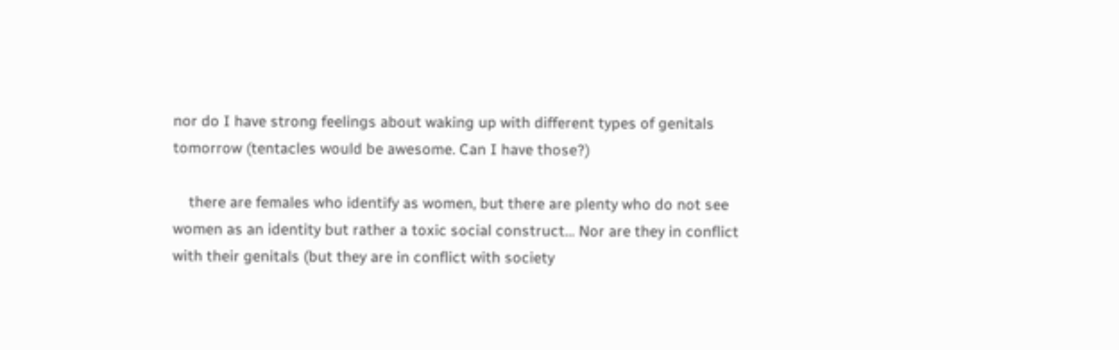nor do I have strong feelings about waking up with different types of genitals tomorrow (tentacles would be awesome. Can I have those?)

    there are females who identify as women, but there are plenty who do not see women as an identity but rather a toxic social construct… Nor are they in conflict with their genitals (but they are in conflict with society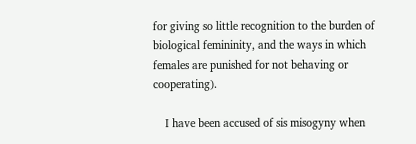for giving so little recognition to the burden of biological femininity, and the ways in which females are punished for not behaving or cooperating).

    I have been accused of sis misogyny when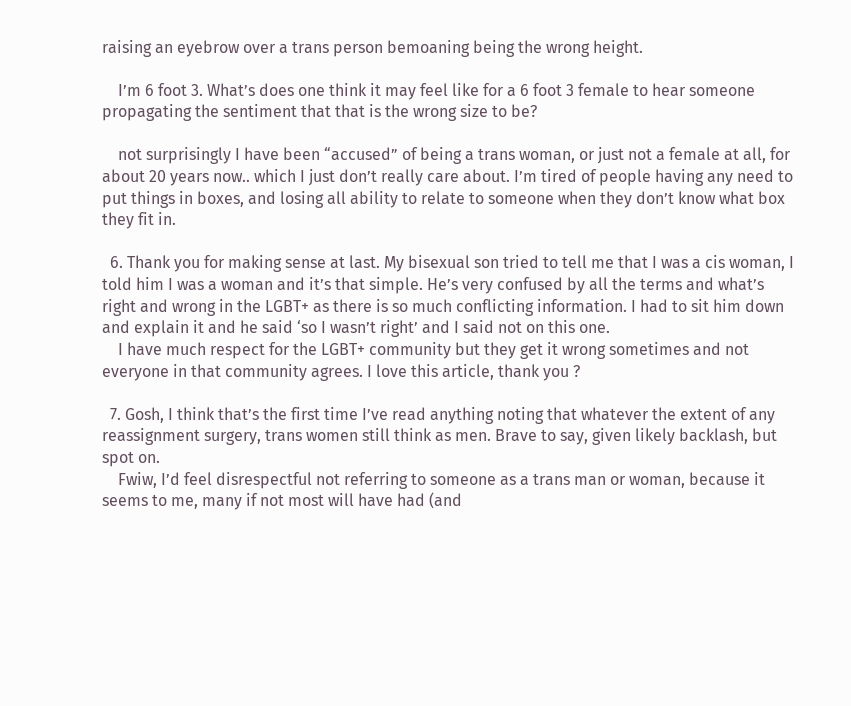raising an eyebrow over a trans person bemoaning being the wrong height.

    I’m 6 foot 3. What’s does one think it may feel like for a 6 foot 3 female to hear someone propagating the sentiment that that is the wrong size to be?

    not surprisingly I have been “accused” of being a trans woman, or just not a female at all, for about 20 years now.. which I just don’t really care about. I’m tired of people having any need to put things in boxes, and losing all ability to relate to someone when they don’t know what box they fit in.

  6. Thank you for making sense at last. My bisexual son tried to tell me that I was a cis woman, I told him I was a woman and it’s that simple. He’s very confused by all the terms and what’s right and wrong in the LGBT+ as there is so much conflicting information. I had to sit him down and explain it and he said ‘so I wasn’t right’ and I said not on this one.
    I have much respect for the LGBT+ community but they get it wrong sometimes and not everyone in that community agrees. I love this article, thank you ?

  7. Gosh, I think that’s the first time I’ve read anything noting that whatever the extent of any reassignment surgery, trans women still think as men. Brave to say, given likely backlash, but spot on.
    Fwiw, I’d feel disrespectful not referring to someone as a trans man or woman, because it seems to me, many if not most will have had (and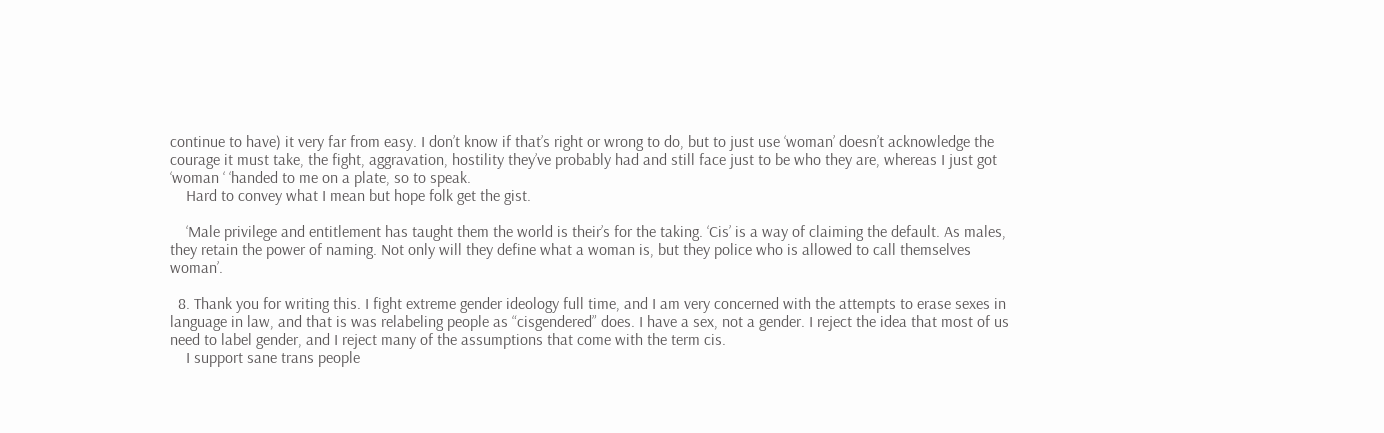continue to have) it very far from easy. I don’t know if that’s right or wrong to do, but to just use ‘woman’ doesn’t acknowledge the courage it must take, the fight, aggravation, hostility they’ve probably had and still face just to be who they are, whereas I just got ‘woman ‘ ‘handed to me on a plate, so to speak.
    Hard to convey what I mean but hope folk get the gist.

    ‘Male privilege and entitlement has taught them the world is their’s for the taking. ‘Cis’ is a way of claiming the default. As males, they retain the power of naming. Not only will they define what a woman is, but they police who is allowed to call themselves woman’.

  8. Thank you for writing this. I fight extreme gender ideology full time, and I am very concerned with the attempts to erase sexes in language in law, and that is was relabeling people as “cisgendered” does. I have a sex, not a gender. I reject the idea that most of us need to label gender, and I reject many of the assumptions that come with the term cis.
    I support sane trans people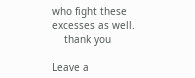who fight these excesses as well.
    thank you

Leave a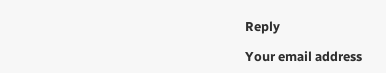Reply

Your email address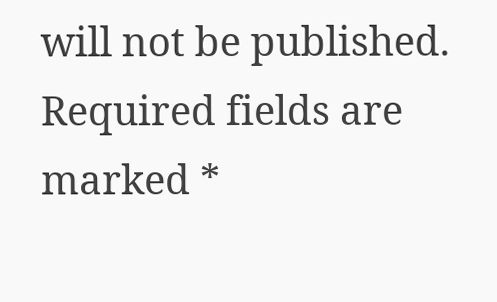will not be published. Required fields are marked *